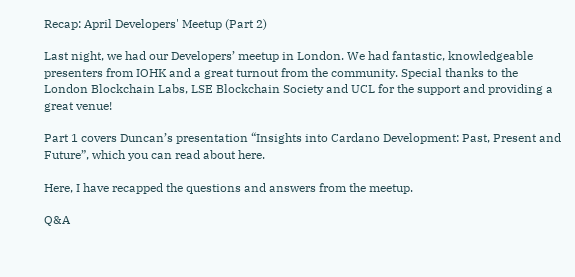Recap: April Developers' Meetup (Part 2)

Last night, we had our Developers’ meetup in London. We had fantastic, knowledgeable presenters from IOHK and a great turnout from the community. Special thanks to the London Blockchain Labs, LSE Blockchain Society and UCL for the support and providing a great venue!

Part 1 covers Duncan’s presentation “Insights into Cardano Development: Past, Present and Future”, which you can read about here.

Here, I have recapped the questions and answers from the meetup.

Q&A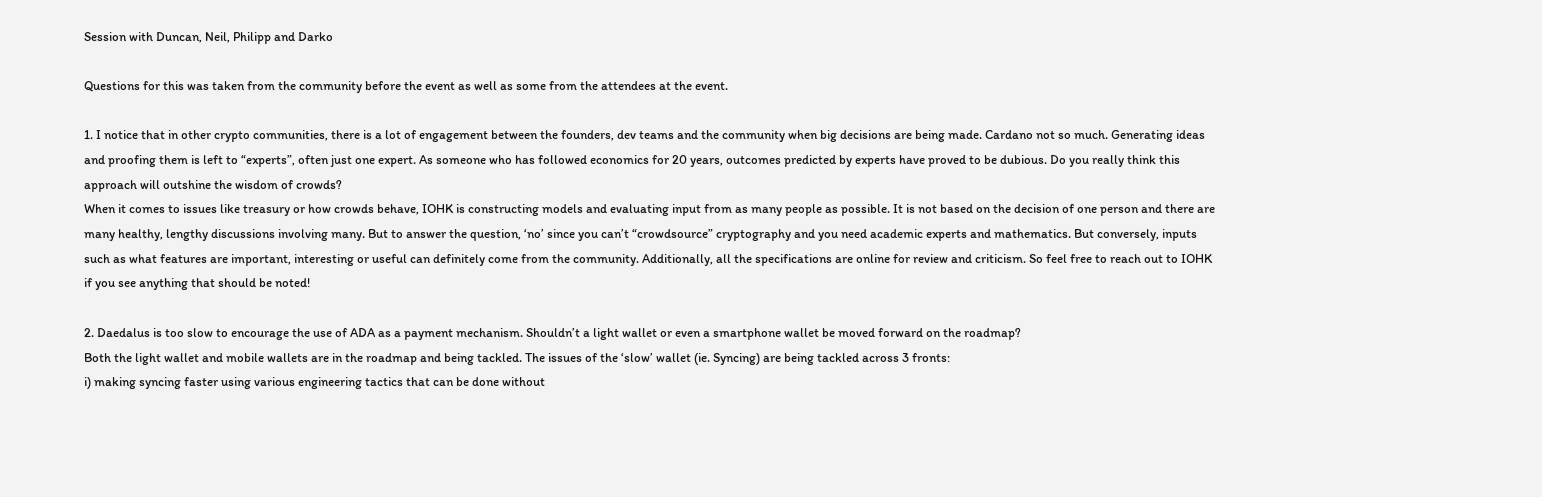Session with Duncan, Neil, Philipp and Darko

Questions for this was taken from the community before the event as well as some from the attendees at the event.

1. I notice that in other crypto communities, there is a lot of engagement between the founders, dev teams and the community when big decisions are being made. Cardano not so much. Generating ideas and proofing them is left to “experts”, often just one expert. As someone who has followed economics for 20 years, outcomes predicted by experts have proved to be dubious. Do you really think this approach will outshine the wisdom of crowds?
When it comes to issues like treasury or how crowds behave, IOHK is constructing models and evaluating input from as many people as possible. It is not based on the decision of one person and there are many healthy, lengthy discussions involving many. But to answer the question, ‘no’ since you can’t “crowdsource” cryptography and you need academic experts and mathematics. But conversely, inputs such as what features are important, interesting or useful can definitely come from the community. Additionally, all the specifications are online for review and criticism. So feel free to reach out to IOHK if you see anything that should be noted!

2. Daedalus is too slow to encourage the use of ADA as a payment mechanism. Shouldn’t a light wallet or even a smartphone wallet be moved forward on the roadmap?
Both the light wallet and mobile wallets are in the roadmap and being tackled. The issues of the ‘slow’ wallet (ie. Syncing) are being tackled across 3 fronts:
i) making syncing faster using various engineering tactics that can be done without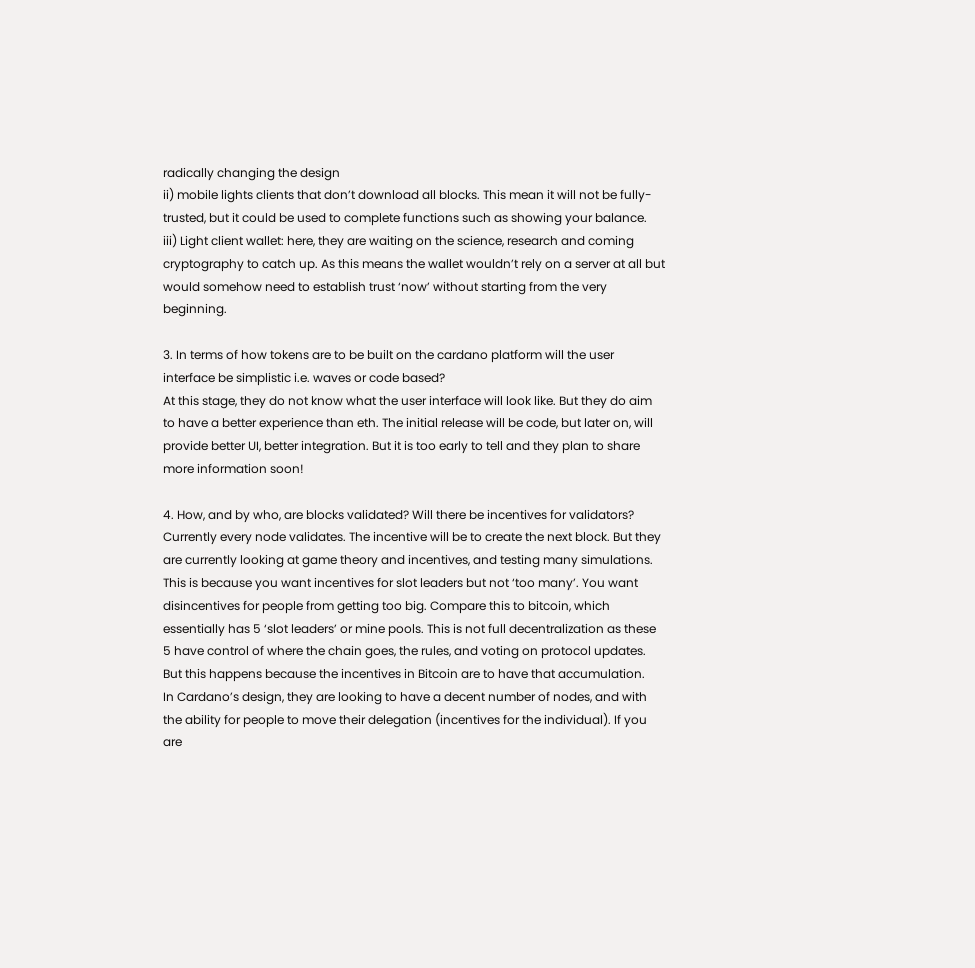radically changing the design
ii) mobile lights clients that don’t download all blocks. This mean it will not be fully-trusted, but it could be used to complete functions such as showing your balance.
iii) Light client wallet: here, they are waiting on the science, research and coming cryptography to catch up. As this means the wallet wouldn’t rely on a server at all but would somehow need to establish trust ‘now’ without starting from the very beginning.

3. In terms of how tokens are to be built on the cardano platform will the user interface be simplistic i.e. waves or code based?
At this stage, they do not know what the user interface will look like. But they do aim to have a better experience than eth. The initial release will be code, but later on, will provide better UI, better integration. But it is too early to tell and they plan to share more information soon!

4. How, and by who, are blocks validated? Will there be incentives for validators?
Currently every node validates. The incentive will be to create the next block. But they are currently looking at game theory and incentives, and testing many simulations. This is because you want incentives for slot leaders but not ‘too many’. You want disincentives for people from getting too big. Compare this to bitcoin, which essentially has 5 ‘slot leaders’ or mine pools. This is not full decentralization as these 5 have control of where the chain goes, the rules, and voting on protocol updates. But this happens because the incentives in Bitcoin are to have that accumulation.
In Cardano’s design, they are looking to have a decent number of nodes, and with the ability for people to move their delegation (incentives for the individual). If you are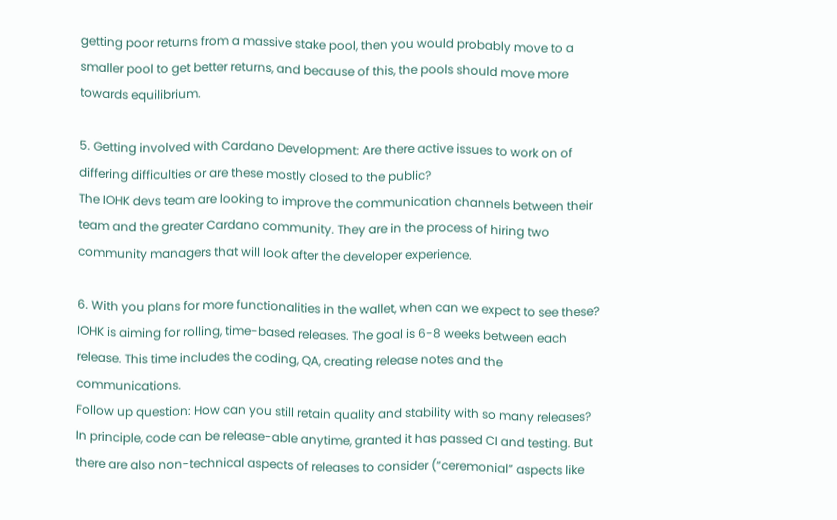getting poor returns from a massive stake pool, then you would probably move to a smaller pool to get better returns, and because of this, the pools should move more towards equilibrium.

5. Getting involved with Cardano Development: Are there active issues to work on of differing difficulties or are these mostly closed to the public?
The IOHK devs team are looking to improve the communication channels between their team and the greater Cardano community. They are in the process of hiring two community managers that will look after the developer experience.

6. With you plans for more functionalities in the wallet, when can we expect to see these?
IOHK is aiming for rolling, time-based releases. The goal is 6-8 weeks between each release. This time includes the coding, QA, creating release notes and the communications.
Follow up question: How can you still retain quality and stability with so many releases?
In principle, code can be release-able anytime, granted it has passed CI and testing. But there are also non-technical aspects of releases to consider (“ceremonial” aspects like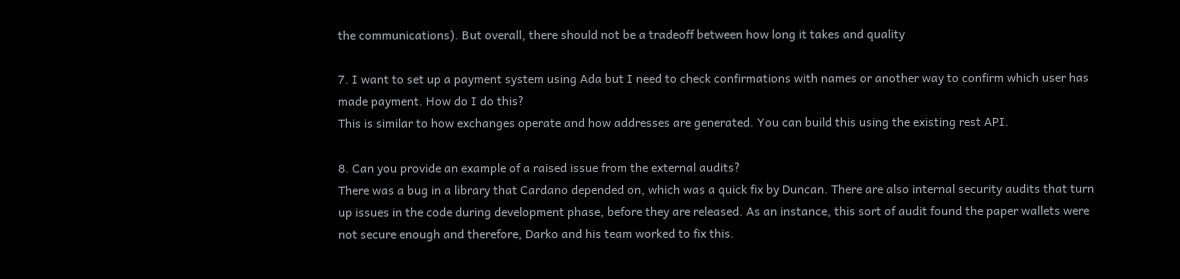the communications). But overall, there should not be a tradeoff between how long it takes and quality

7. I want to set up a payment system using Ada but I need to check confirmations with names or another way to confirm which user has made payment. How do I do this?
This is similar to how exchanges operate and how addresses are generated. You can build this using the existing rest API.

8. Can you provide an example of a raised issue from the external audits?
There was a bug in a library that Cardano depended on, which was a quick fix by Duncan. There are also internal security audits that turn up issues in the code during development phase, before they are released. As an instance, this sort of audit found the paper wallets were not secure enough and therefore, Darko and his team worked to fix this.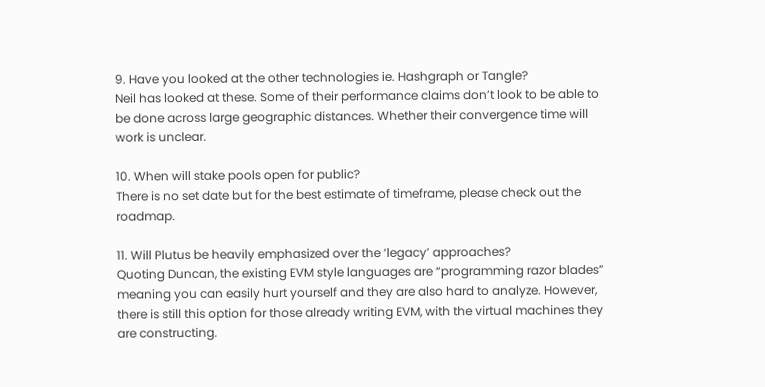9. Have you looked at the other technologies ie. Hashgraph or Tangle?
Neil has looked at these. Some of their performance claims don’t look to be able to be done across large geographic distances. Whether their convergence time will work is unclear.

10. When will stake pools open for public?
There is no set date but for the best estimate of timeframe, please check out the roadmap.

11. Will Plutus be heavily emphasized over the ‘legacy’ approaches?
Quoting Duncan, the existing EVM style languages are “programming razor blades” meaning you can easily hurt yourself and they are also hard to analyze. However, there is still this option for those already writing EVM, with the virtual machines they are constructing.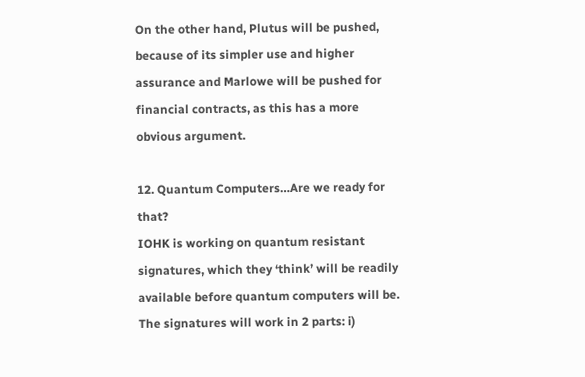On the other hand, Plutus will be pushed, because of its simpler use and higher assurance and Marlowe will be pushed for financial contracts, as this has a more obvious argument.

12. Quantum Computers…Are we ready for that?
IOHK is working on quantum resistant signatures, which they ‘think’ will be readily available before quantum computers will be. The signatures will work in 2 parts: i)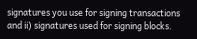signatures you use for signing transactions and ii) signatures used for signing blocks.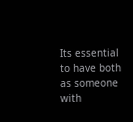Its essential to have both as someone with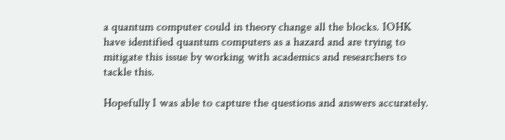a quantum computer could in theory change all the blocks. IOHK have identified quantum computers as a hazard and are trying to mitigate this issue by working with academics and researchers to tackle this.

Hopefully I was able to capture the questions and answers accurately.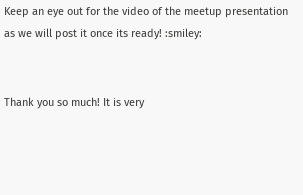Keep an eye out for the video of the meetup presentation as we will post it once its ready! :smiley:


Thank you so much! It is very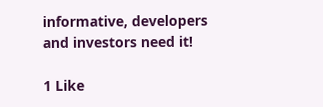informative, developers and investors need it!

1 Like